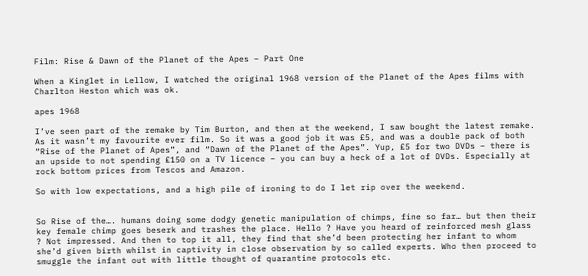Film: Rise & Dawn of the Planet of the Apes – Part One

When a Kinglet in Lellow, I watched the original 1968 version of the Planet of the Apes films with Charlton Heston which was ok.

apes 1968

I’ve seen part of the remake by Tim Burton, and then at the weekend, I saw bought the latest remake. As it wasn’t my favourite ever film. So it was a good job it was £5, and was a double pack of both “Rise of the Planet of Apes”, and “Dawn of the Planet of the Apes”. Yup, £5 for two DVDs – there is an upside to not spending £150 on a TV licence – you can buy a heck of a lot of DVDs. Especially at rock bottom prices from Tescos and Amazon.

So with low expectations, and a high pile of ironing to do I let rip over the weekend.


So Rise of the…. humans doing some dodgy genetic manipulation of chimps, fine so far… but then their key female chimp goes beserk and trashes the place. Hello ? Have you heard of reinforced mesh glass ? Not impressed. And then to top it all, they find that she’d been protecting her infant to whom she’d given birth whilst in captivity in close observation by so called experts. Who then proceed to smuggle the infant out with little thought of quarantine protocols etc.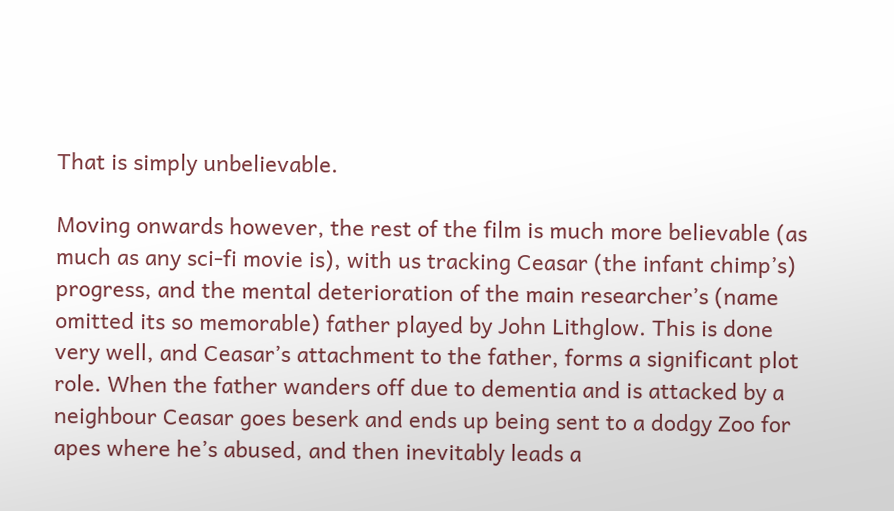That is simply unbelievable.

Moving onwards however, the rest of the film is much more believable (as much as any sci-fi movie is), with us tracking Ceasar (the infant chimp’s) progress, and the mental deterioration of the main researcher’s (name omitted its so memorable) father played by John Lithglow. This is done very well, and Ceasar’s attachment to the father, forms a significant plot role. When the father wanders off due to dementia and is attacked by a neighbour Ceasar goes beserk and ends up being sent to a dodgy Zoo for apes where he’s abused, and then inevitably leads a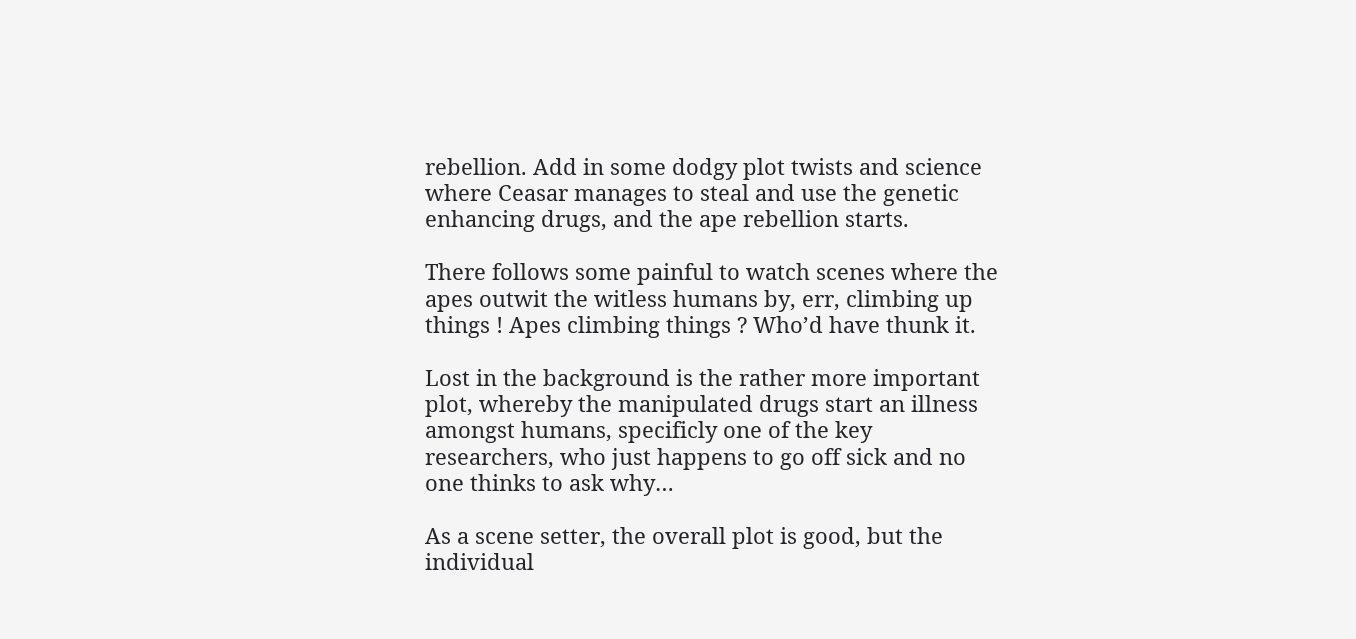rebellion. Add in some dodgy plot twists and science where Ceasar manages to steal and use the genetic enhancing drugs, and the ape rebellion starts.

There follows some painful to watch scenes where the apes outwit the witless humans by, err, climbing up things ! Apes climbing things ? Who’d have thunk it.

Lost in the background is the rather more important plot, whereby the manipulated drugs start an illness amongst humans, specificly one of the key researchers, who just happens to go off sick and no one thinks to ask why…

As a scene setter, the overall plot is good, but the individual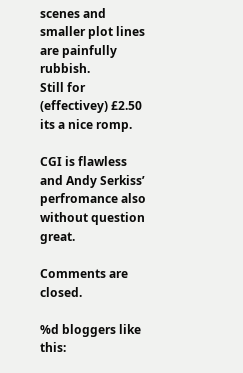scenes and smaller plot lines are painfully rubbish.
Still for (effectivey) £2.50 its a nice romp.

CGI is flawless and Andy Serkiss’ perfromance also without question great.

Comments are closed.

%d bloggers like this: